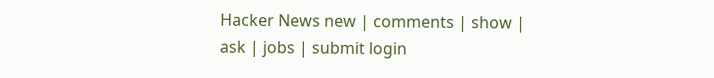Hacker News new | comments | show | ask | jobs | submit login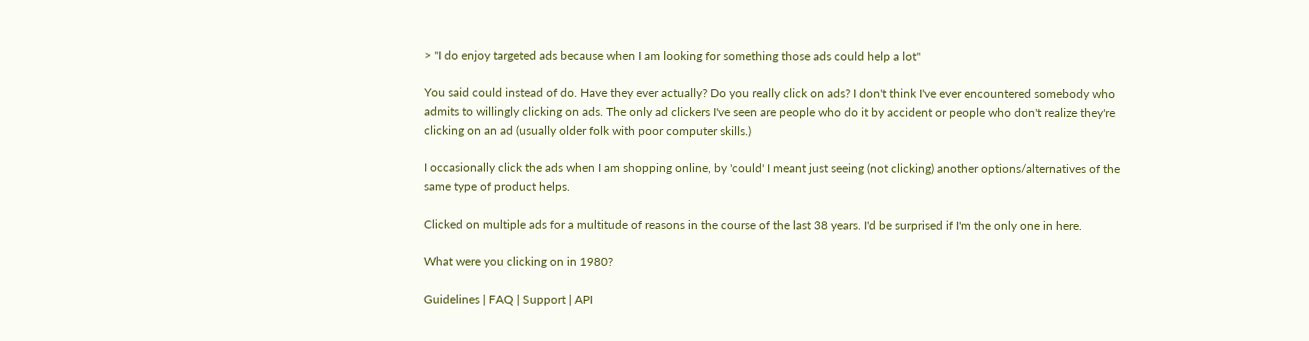> "I do enjoy targeted ads because when I am looking for something those ads could help a lot"

You said could instead of do. Have they ever actually? Do you really click on ads? I don't think I've ever encountered somebody who admits to willingly clicking on ads. The only ad clickers I've seen are people who do it by accident or people who don't realize they're clicking on an ad (usually older folk with poor computer skills.)

I occasionally click the ads when I am shopping online, by 'could' I meant just seeing (not clicking) another options/alternatives of the same type of product helps.

Clicked on multiple ads for a multitude of reasons in the course of the last 38 years. I'd be surprised if I'm the only one in here.

What were you clicking on in 1980?

Guidelines | FAQ | Support | API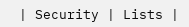| Security | Lists |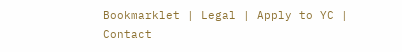Bookmarklet | Legal | Apply to YC | Contact